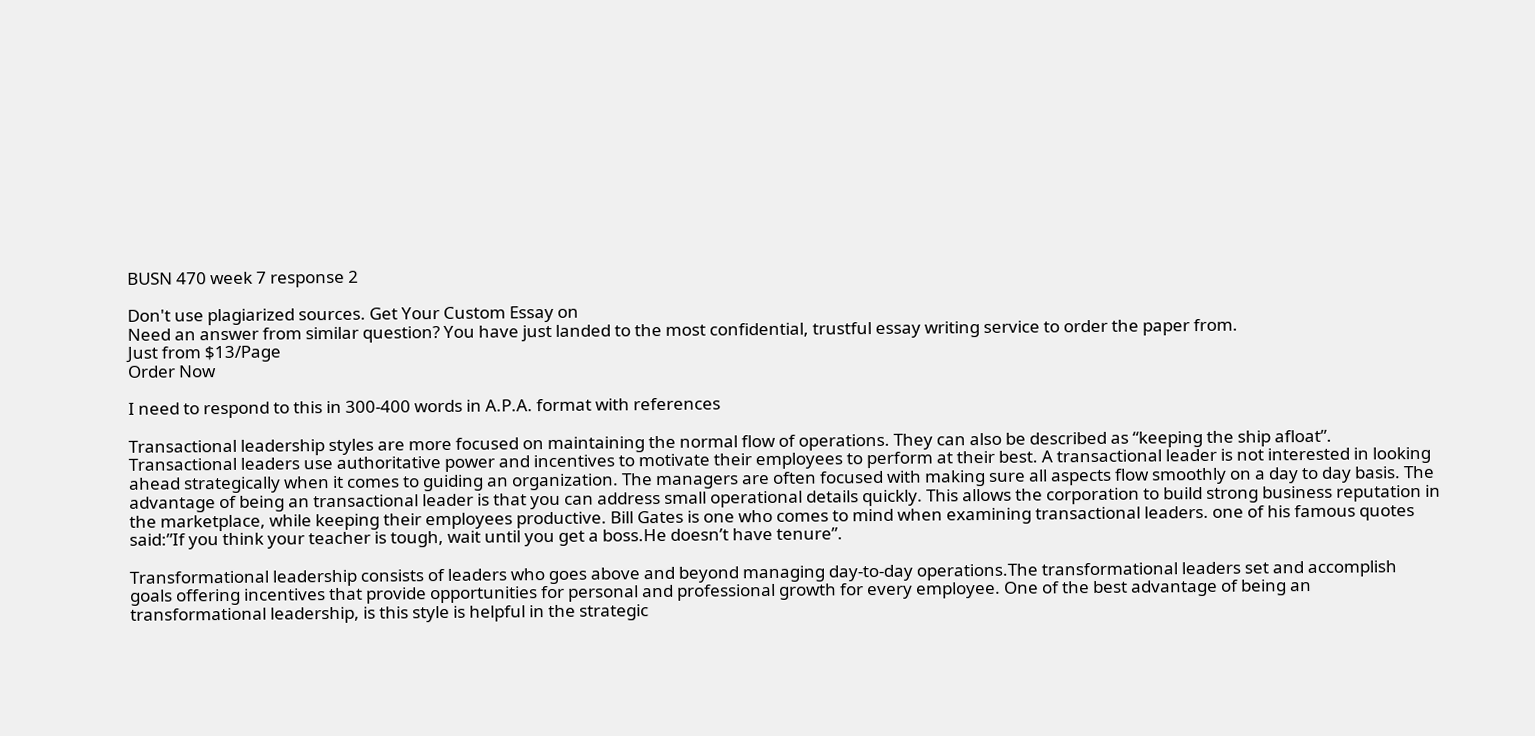BUSN 470 week 7 response 2

Don't use plagiarized sources. Get Your Custom Essay on
Need an answer from similar question? You have just landed to the most confidential, trustful essay writing service to order the paper from.
Just from $13/Page
Order Now

I need to respond to this in 300-400 words in A.P.A. format with references

Transactional leadership styles are more focused on maintaining the normal flow of operations. They can also be described as “keeping the ship afloat”. Transactional leaders use authoritative power and incentives to motivate their employees to perform at their best. A transactional leader is not interested in looking ahead strategically when it comes to guiding an organization. The managers are often focused with making sure all aspects flow smoothly on a day to day basis. The advantage of being an transactional leader is that you can address small operational details quickly. This allows the corporation to build strong business reputation in the marketplace, while keeping their employees productive. Bill Gates is one who comes to mind when examining transactional leaders. one of his famous quotes said:”If you think your teacher is tough, wait until you get a boss.He doesn’t have tenure”.

Transformational leadership consists of leaders who goes above and beyond managing day-to-day operations.The transformational leaders set and accomplish goals offering incentives that provide opportunities for personal and professional growth for every employee. One of the best advantage of being an transformational leadership, is this style is helpful in the strategic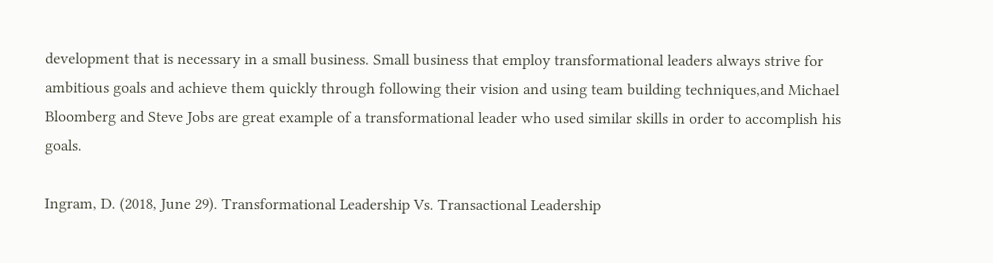development that is necessary in a small business. Small business that employ transformational leaders always strive for ambitious goals and achieve them quickly through following their vision and using team building techniques,and Michael Bloomberg and Steve Jobs are great example of a transformational leader who used similar skills in order to accomplish his goals.

Ingram, D. (2018, June 29). Transformational Leadership Vs. Transactional Leadership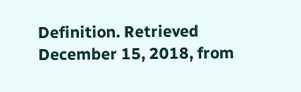Definition. Retrieved December 15, 2018, from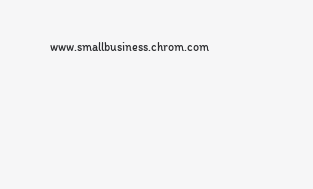www.smallbusiness.chrom.com